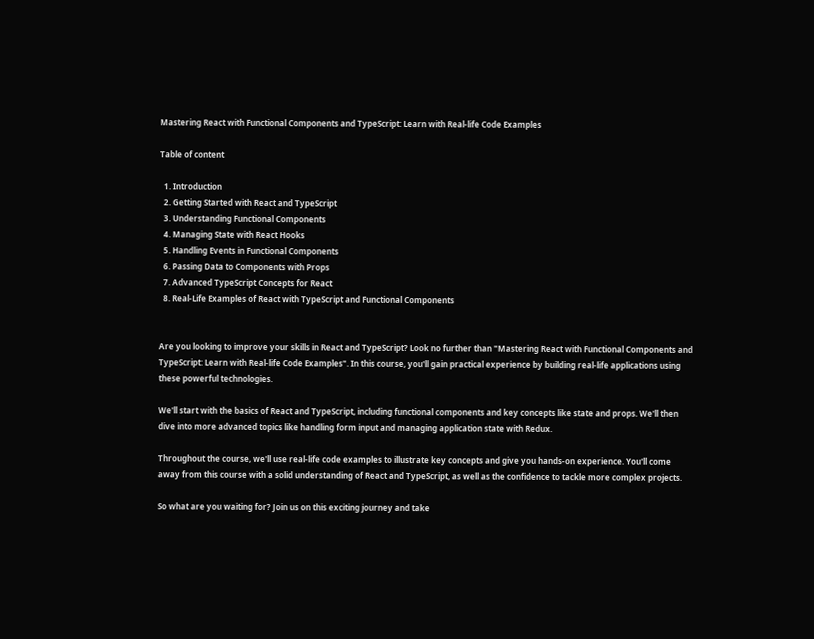Mastering React with Functional Components and TypeScript: Learn with Real-life Code Examples

Table of content

  1. Introduction
  2. Getting Started with React and TypeScript
  3. Understanding Functional Components
  4. Managing State with React Hooks
  5. Handling Events in Functional Components
  6. Passing Data to Components with Props
  7. Advanced TypeScript Concepts for React
  8. Real-Life Examples of React with TypeScript and Functional Components


Are you looking to improve your skills in React and TypeScript? Look no further than "Mastering React with Functional Components and TypeScript: Learn with Real-life Code Examples". In this course, you'll gain practical experience by building real-life applications using these powerful technologies.

We'll start with the basics of React and TypeScript, including functional components and key concepts like state and props. We'll then dive into more advanced topics like handling form input and managing application state with Redux.

Throughout the course, we'll use real-life code examples to illustrate key concepts and give you hands-on experience. You'll come away from this course with a solid understanding of React and TypeScript, as well as the confidence to tackle more complex projects.

So what are you waiting for? Join us on this exciting journey and take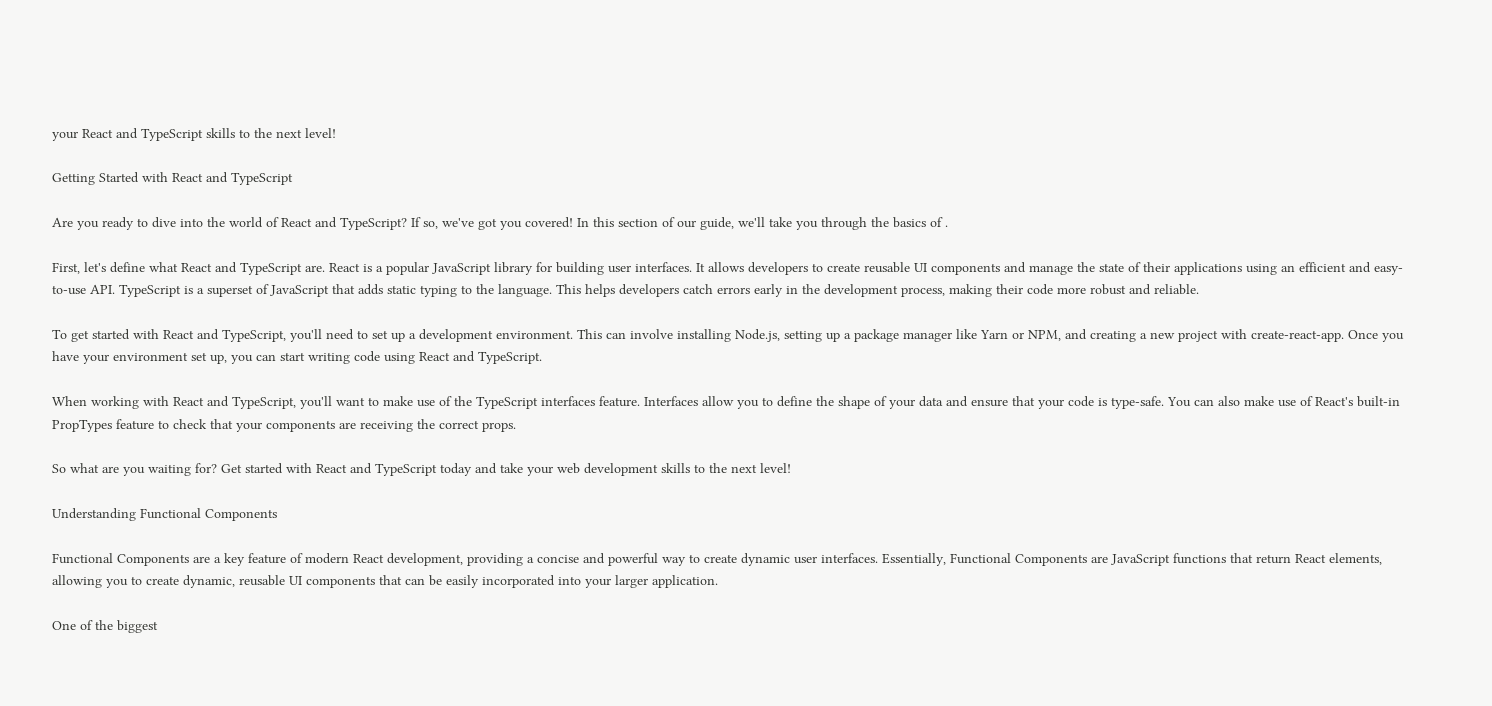your React and TypeScript skills to the next level!

Getting Started with React and TypeScript

Are you ready to dive into the world of React and TypeScript? If so, we've got you covered! In this section of our guide, we'll take you through the basics of .

First, let's define what React and TypeScript are. React is a popular JavaScript library for building user interfaces. It allows developers to create reusable UI components and manage the state of their applications using an efficient and easy-to-use API. TypeScript is a superset of JavaScript that adds static typing to the language. This helps developers catch errors early in the development process, making their code more robust and reliable.

To get started with React and TypeScript, you'll need to set up a development environment. This can involve installing Node.js, setting up a package manager like Yarn or NPM, and creating a new project with create-react-app. Once you have your environment set up, you can start writing code using React and TypeScript.

When working with React and TypeScript, you'll want to make use of the TypeScript interfaces feature. Interfaces allow you to define the shape of your data and ensure that your code is type-safe. You can also make use of React's built-in PropTypes feature to check that your components are receiving the correct props.

So what are you waiting for? Get started with React and TypeScript today and take your web development skills to the next level!

Understanding Functional Components

Functional Components are a key feature of modern React development, providing a concise and powerful way to create dynamic user interfaces. Essentially, Functional Components are JavaScript functions that return React elements, allowing you to create dynamic, reusable UI components that can be easily incorporated into your larger application.

One of the biggest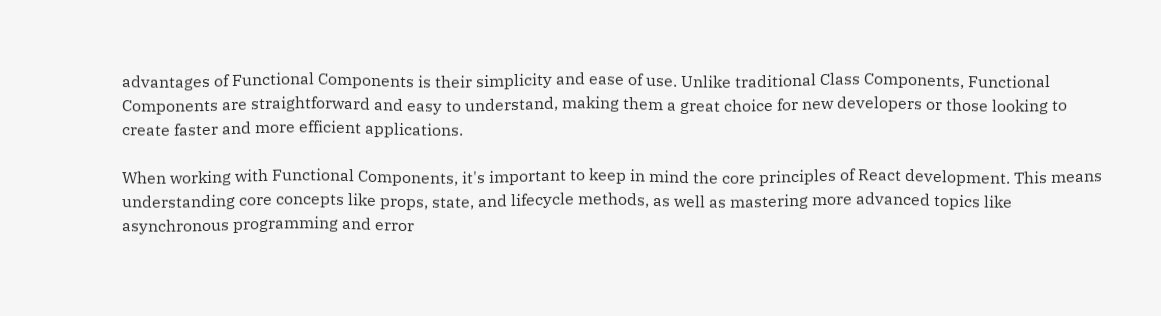advantages of Functional Components is their simplicity and ease of use. Unlike traditional Class Components, Functional Components are straightforward and easy to understand, making them a great choice for new developers or those looking to create faster and more efficient applications.

When working with Functional Components, it's important to keep in mind the core principles of React development. This means understanding core concepts like props, state, and lifecycle methods, as well as mastering more advanced topics like asynchronous programming and error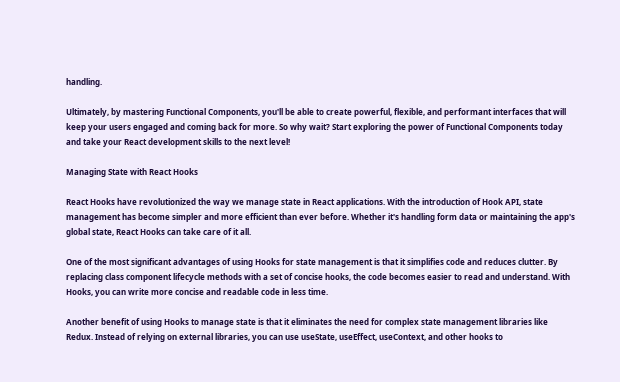handling.

Ultimately, by mastering Functional Components, you'll be able to create powerful, flexible, and performant interfaces that will keep your users engaged and coming back for more. So why wait? Start exploring the power of Functional Components today and take your React development skills to the next level!

Managing State with React Hooks

React Hooks have revolutionized the way we manage state in React applications. With the introduction of Hook API, state management has become simpler and more efficient than ever before. Whether it's handling form data or maintaining the app's global state, React Hooks can take care of it all.

One of the most significant advantages of using Hooks for state management is that it simplifies code and reduces clutter. By replacing class component lifecycle methods with a set of concise hooks, the code becomes easier to read and understand. With Hooks, you can write more concise and readable code in less time.

Another benefit of using Hooks to manage state is that it eliminates the need for complex state management libraries like Redux. Instead of relying on external libraries, you can use useState, useEffect, useContext, and other hooks to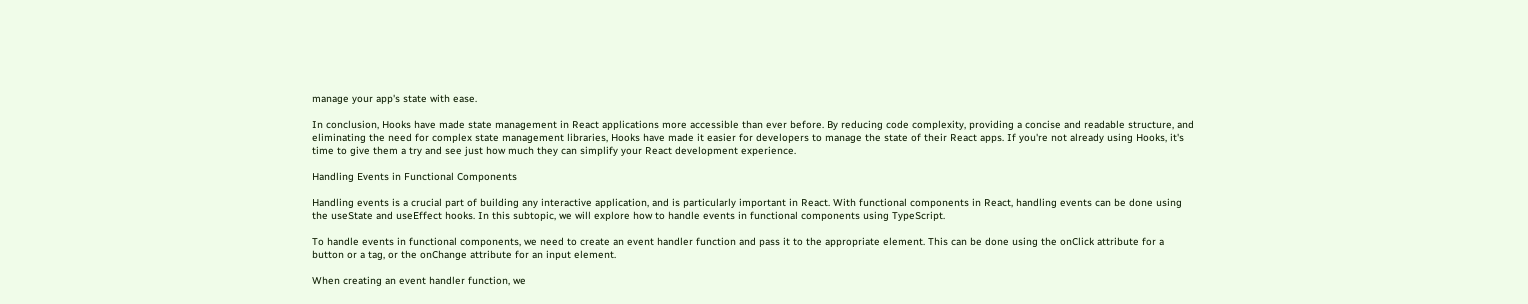manage your app's state with ease.

In conclusion, Hooks have made state management in React applications more accessible than ever before. By reducing code complexity, providing a concise and readable structure, and eliminating the need for complex state management libraries, Hooks have made it easier for developers to manage the state of their React apps. If you're not already using Hooks, it's time to give them a try and see just how much they can simplify your React development experience.

Handling Events in Functional Components

Handling events is a crucial part of building any interactive application, and is particularly important in React. With functional components in React, handling events can be done using the useState and useEffect hooks. In this subtopic, we will explore how to handle events in functional components using TypeScript.

To handle events in functional components, we need to create an event handler function and pass it to the appropriate element. This can be done using the onClick attribute for a button or a tag, or the onChange attribute for an input element.

When creating an event handler function, we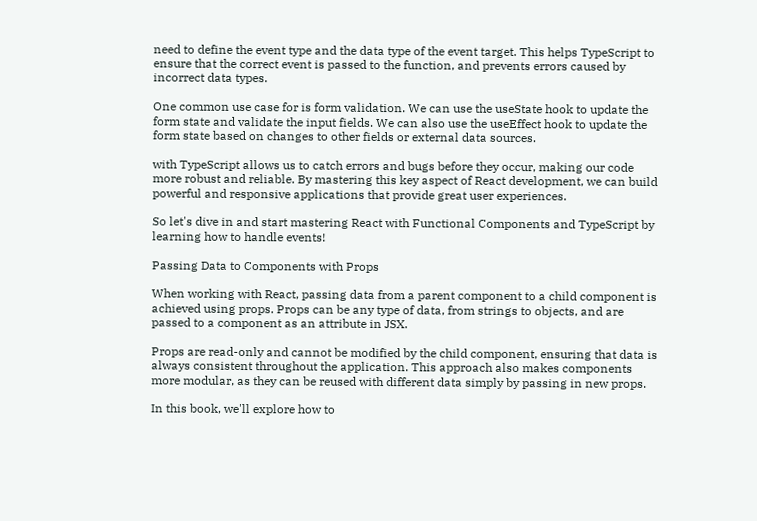need to define the event type and the data type of the event target. This helps TypeScript to ensure that the correct event is passed to the function, and prevents errors caused by incorrect data types.

One common use case for is form validation. We can use the useState hook to update the form state and validate the input fields. We can also use the useEffect hook to update the form state based on changes to other fields or external data sources.

with TypeScript allows us to catch errors and bugs before they occur, making our code more robust and reliable. By mastering this key aspect of React development, we can build powerful and responsive applications that provide great user experiences.

So let's dive in and start mastering React with Functional Components and TypeScript by learning how to handle events!

Passing Data to Components with Props

When working with React, passing data from a parent component to a child component is achieved using props. Props can be any type of data, from strings to objects, and are passed to a component as an attribute in JSX.

Props are read-only and cannot be modified by the child component, ensuring that data is always consistent throughout the application. This approach also makes components more modular, as they can be reused with different data simply by passing in new props.

In this book, we'll explore how to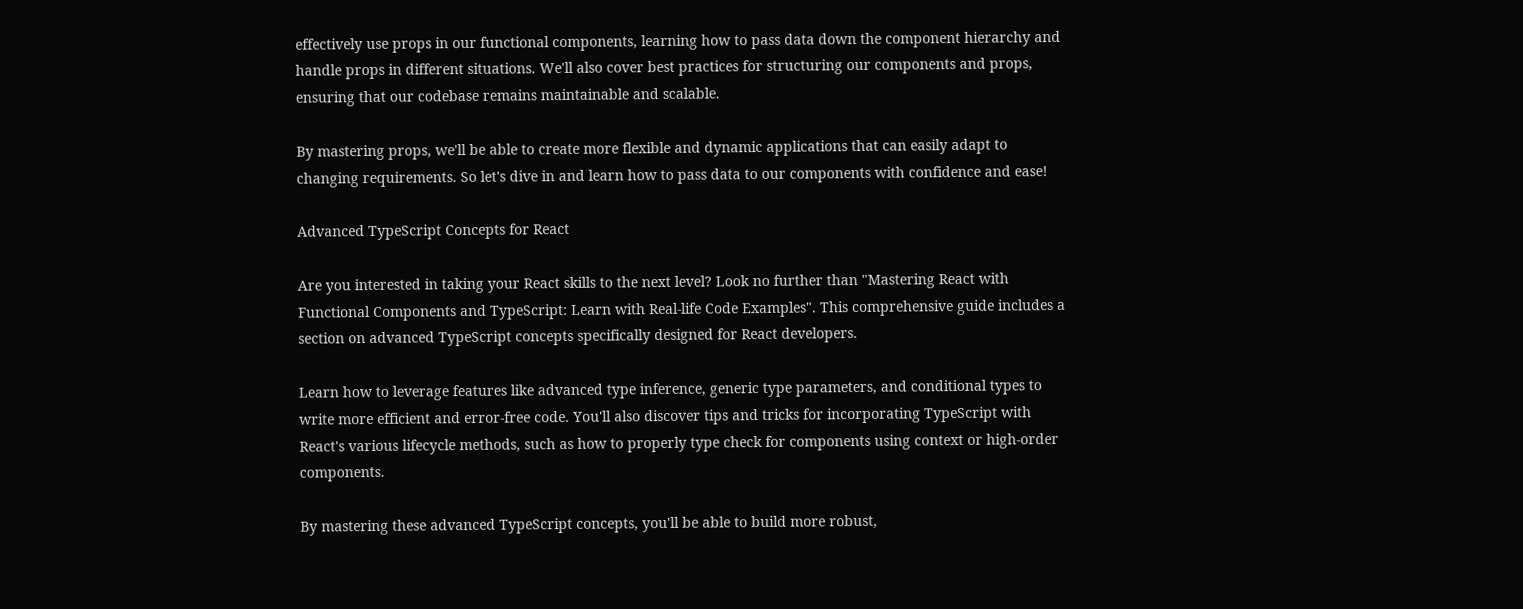effectively use props in our functional components, learning how to pass data down the component hierarchy and handle props in different situations. We'll also cover best practices for structuring our components and props, ensuring that our codebase remains maintainable and scalable.

By mastering props, we'll be able to create more flexible and dynamic applications that can easily adapt to changing requirements. So let's dive in and learn how to pass data to our components with confidence and ease!

Advanced TypeScript Concepts for React

Are you interested in taking your React skills to the next level? Look no further than "Mastering React with Functional Components and TypeScript: Learn with Real-life Code Examples". This comprehensive guide includes a section on advanced TypeScript concepts specifically designed for React developers.

Learn how to leverage features like advanced type inference, generic type parameters, and conditional types to write more efficient and error-free code. You'll also discover tips and tricks for incorporating TypeScript with React's various lifecycle methods, such as how to properly type check for components using context or high-order components.

By mastering these advanced TypeScript concepts, you'll be able to build more robust,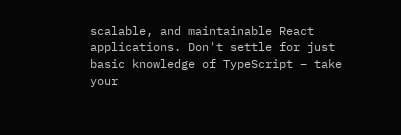scalable, and maintainable React applications. Don't settle for just basic knowledge of TypeScript – take your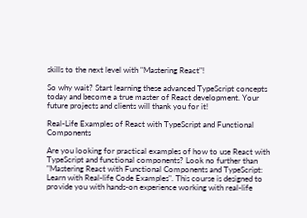skills to the next level with "Mastering React"!

So why wait? Start learning these advanced TypeScript concepts today and become a true master of React development. Your future projects and clients will thank you for it!

Real-Life Examples of React with TypeScript and Functional Components

Are you looking for practical examples of how to use React with TypeScript and functional components? Look no further than "Mastering React with Functional Components and TypeScript: Learn with Real-life Code Examples". This course is designed to provide you with hands-on experience working with real-life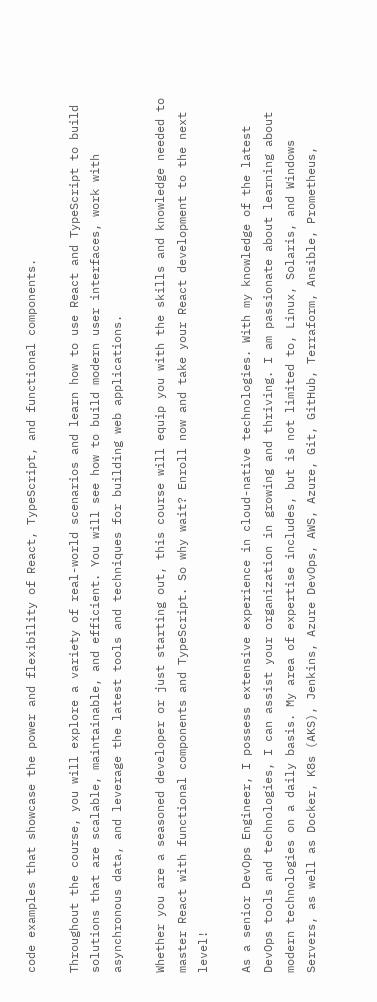code examples that showcase the power and flexibility of React, TypeScript, and functional components.

Throughout the course, you will explore a variety of real-world scenarios and learn how to use React and TypeScript to build solutions that are scalable, maintainable, and efficient. You will see how to build modern user interfaces, work with asynchronous data, and leverage the latest tools and techniques for building web applications.

Whether you are a seasoned developer or just starting out, this course will equip you with the skills and knowledge needed to master React with functional components and TypeScript. So why wait? Enroll now and take your React development to the next level!

As a senior DevOps Engineer, I possess extensive experience in cloud-native technologies. With my knowledge of the latest DevOps tools and technologies, I can assist your organization in growing and thriving. I am passionate about learning about modern technologies on a daily basis. My area of expertise includes, but is not limited to, Linux, Solaris, and Windows Servers, as well as Docker, K8s (AKS), Jenkins, Azure DevOps, AWS, Azure, Git, GitHub, Terraform, Ansible, Prometheus,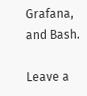Grafana, and Bash.

Leave a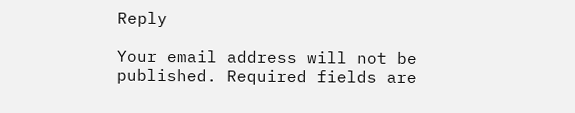Reply

Your email address will not be published. Required fields are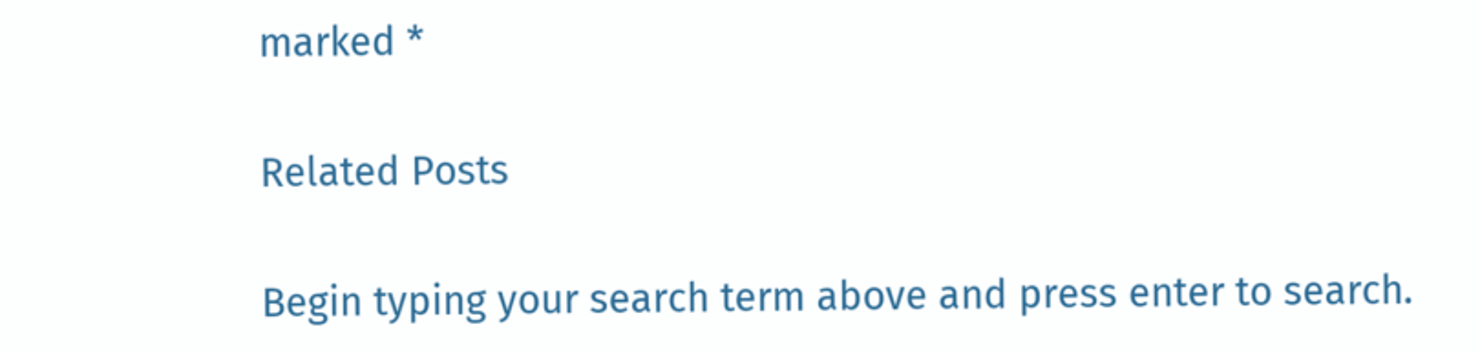marked *

Related Posts

Begin typing your search term above and press enter to search.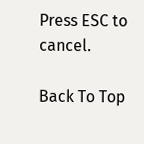Press ESC to cancel.

Back To Top